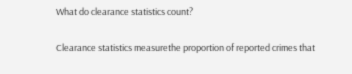What do clearance statistics count?

Clearance statistics measurethe proportion of reported crimes that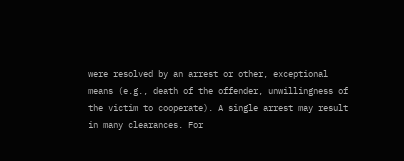were resolved by an arrest or other, exceptional means (e.g., death of the offender, unwillingness of the victim to cooperate). A single arrest may result in many clearances. For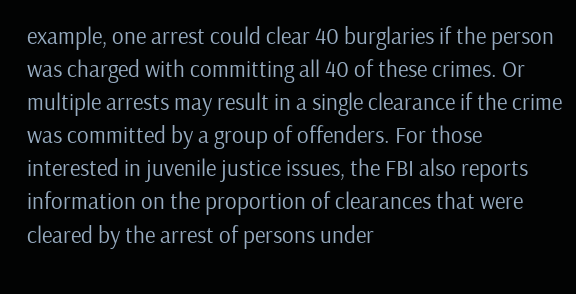example, one arrest could clear 40 burglaries if the person was charged with committing all 40 of these crimes. Or multiple arrests may result in a single clearance if the crime was committed by a group of offenders. For those interested in juvenile justice issues, the FBI also reports information on the proportion of clearances that were cleared by the arrest of persons under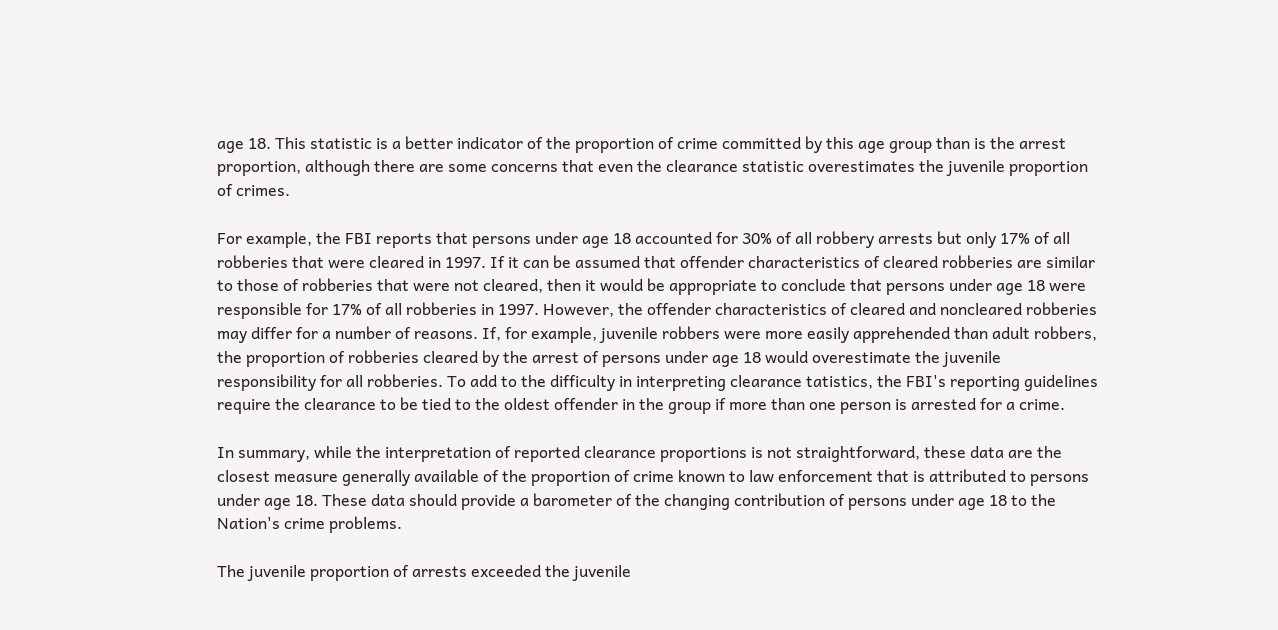age 18. This statistic is a better indicator of the proportion of crime committed by this age group than is the arrest proportion, although there are some concerns that even the clearance statistic overestimates the juvenile proportion of crimes.

For example, the FBI reports that persons under age 18 accounted for 30% of all robbery arrests but only 17% of all robberies that were cleared in 1997. If it can be assumed that offender characteristics of cleared robberies are similar to those of robberies that were not cleared, then it would be appropriate to conclude that persons under age 18 were responsible for 17% of all robberies in 1997. However, the offender characteristics of cleared and noncleared robberies may differ for a number of reasons. If, for example, juvenile robbers were more easily apprehended than adult robbers, the proportion of robberies cleared by the arrest of persons under age 18 would overestimate the juvenile responsibility for all robberies. To add to the difficulty in interpreting clearance tatistics, the FBI's reporting guidelines require the clearance to be tied to the oldest offender in the group if more than one person is arrested for a crime.

In summary, while the interpretation of reported clearance proportions is not straightforward, these data are the closest measure generally available of the proportion of crime known to law enforcement that is attributed to persons under age 18. These data should provide a barometer of the changing contribution of persons under age 18 to the Nation's crime problems.

The juvenile proportion of arrests exceeded the juvenile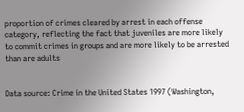proportion of crimes cleared by arrest in each offense category, reflecting the fact that juveniles are more likely to commit crimes in groups and are more likely to be arrested than are adults


Data source: Crime in the United States 1997 (Washington,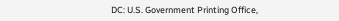DC: U.S. Government Printing Office,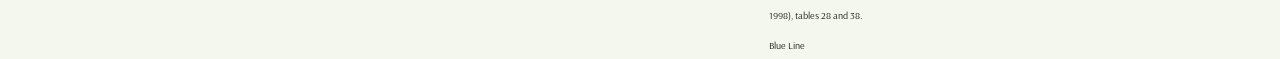1998), tables 28 and 38.

Blue Line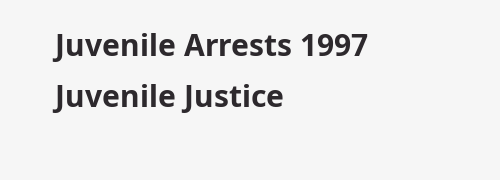Juvenile Arrests 1997 Juvenile Justice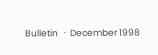Bulletin   ·  December 1998